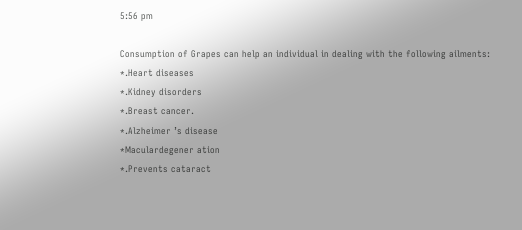5:56 pm

Consumption of Grapes can help an individual in dealing with the following ailments:
*.Heart diseases
*.Kidney disorders
*.Breast cancer.
*.Alzheimer ’s disease
*Maculardegener ation
*.Prevents cataract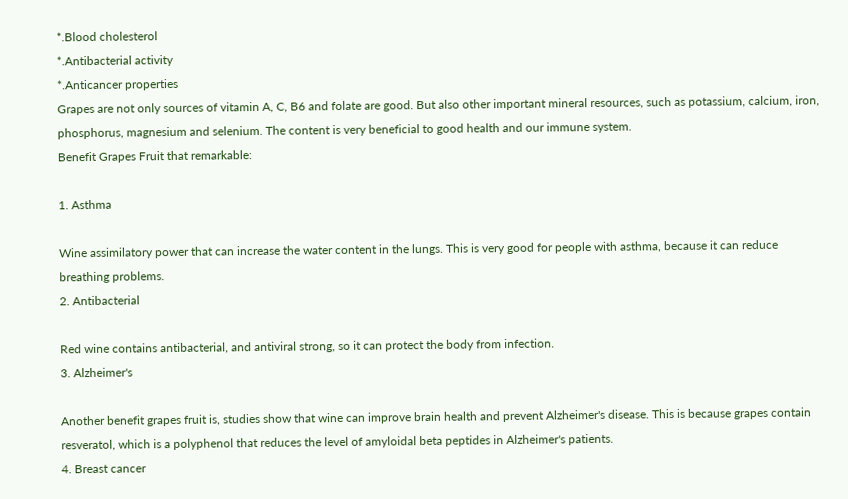*.Blood cholesterol
*.Antibacterial activity
*.Anticancer properties
Grapes are not only sources of vitamin A, C, B6 and folate are good. But also other important mineral resources, such as potassium, calcium, iron, phosphorus, magnesium and selenium. The content is very beneficial to good health and our immune system.
Benefit Grapes Fruit that remarkable:

1. Asthma

Wine assimilatory power that can increase the water content in the lungs. This is very good for people with asthma, because it can reduce breathing problems.
2. Antibacterial

Red wine contains antibacterial, and antiviral strong, so it can protect the body from infection.
3. Alzheimer's

Another benefit grapes fruit is, studies show that wine can improve brain health and prevent Alzheimer's disease. This is because grapes contain resveratol, which is a polyphenol that reduces the level of amyloidal beta peptides in Alzheimer's patients.
4. Breast cancer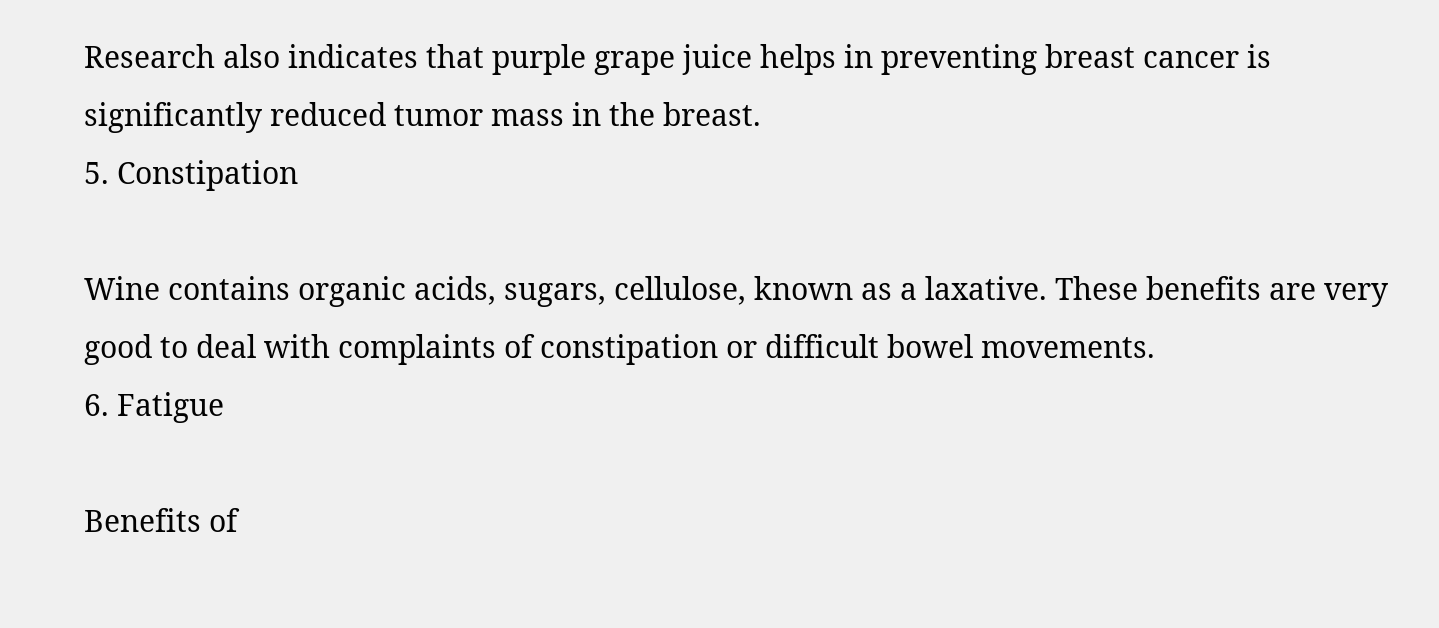Research also indicates that purple grape juice helps in preventing breast cancer is significantly reduced tumor mass in the breast.
5. Constipation

Wine contains organic acids, sugars, cellulose, known as a laxative. These benefits are very good to deal with complaints of constipation or difficult bowel movements.
6. Fatigue

Benefits of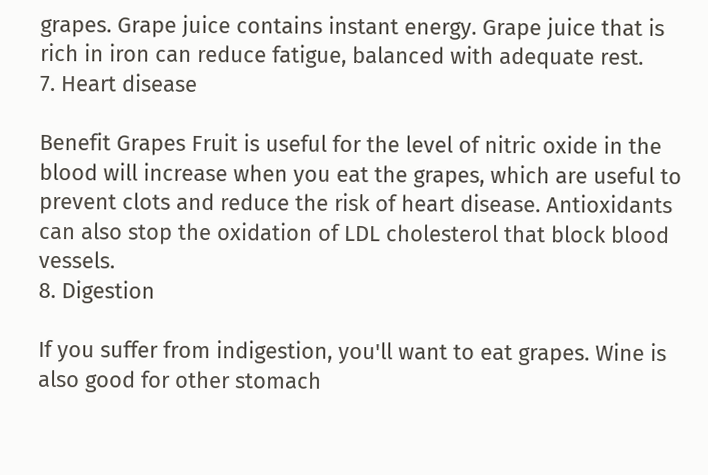grapes. Grape juice contains instant energy. Grape juice that is rich in iron can reduce fatigue, balanced with adequate rest.
7. Heart disease

Benefit Grapes Fruit is useful for the level of nitric oxide in the blood will increase when you eat the grapes, which are useful to prevent clots and reduce the risk of heart disease. Antioxidants can also stop the oxidation of LDL cholesterol that block blood vessels.
8. Digestion

If you suffer from indigestion, you'll want to eat grapes. Wine is also good for other stomach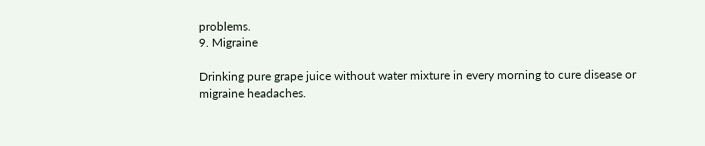problems.
9. Migraine

Drinking pure grape juice without water mixture in every morning to cure disease or migraine headaches.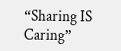“Sharing IS Caring”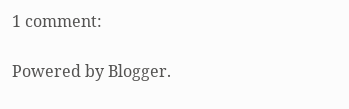1 comment:

Powered by Blogger.